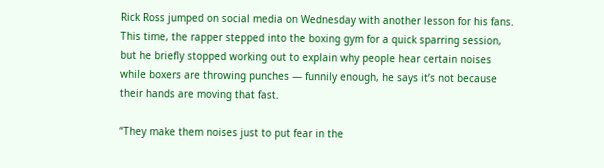Rick Ross jumped on social media on Wednesday with another lesson for his fans. This time, the rapper stepped into the boxing gym for a quick sparring session, but he briefly stopped working out to explain why people hear certain noises while boxers are throwing punches — funnily enough, he says it’s not because their hands are moving that fast.

“They make them noises just to put fear in the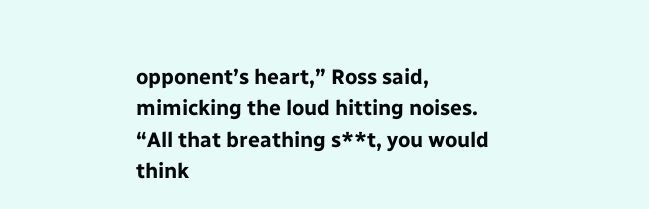opponent’s heart,” Ross said, mimicking the loud hitting noises. “All that breathing s**t, you would think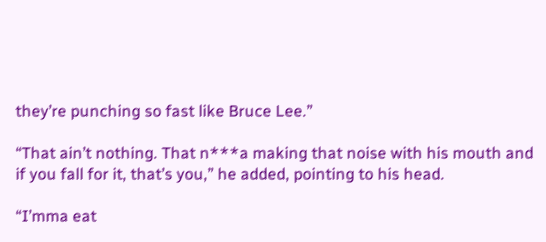they’re punching so fast like Bruce Lee.”

“That ain’t nothing. That n***a making that noise with his mouth and if you fall for it, that’s you,” he added, pointing to his head.

“I’mma eat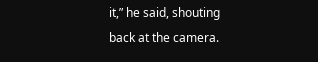it,” he said, shouting back at the camera.